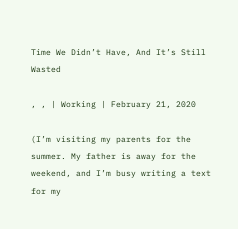Time We Didn’t Have, And It’s Still Wasted

, , | Working | February 21, 2020

(I’m visiting my parents for the summer. My father is away for the weekend, and I’m busy writing a text for my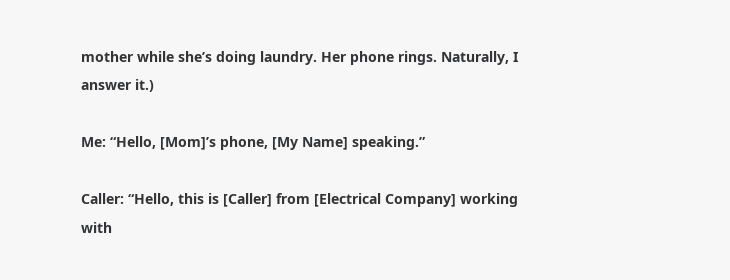mother while she’s doing laundry. Her phone rings. Naturally, I answer it.)

Me: “Hello, [Mom]’s phone, [My Name] speaking.”

Caller: “Hello, this is [Caller] from [Electrical Company] working with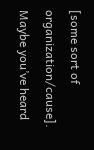[some sort of organization/cause]. Maybe you’ve heard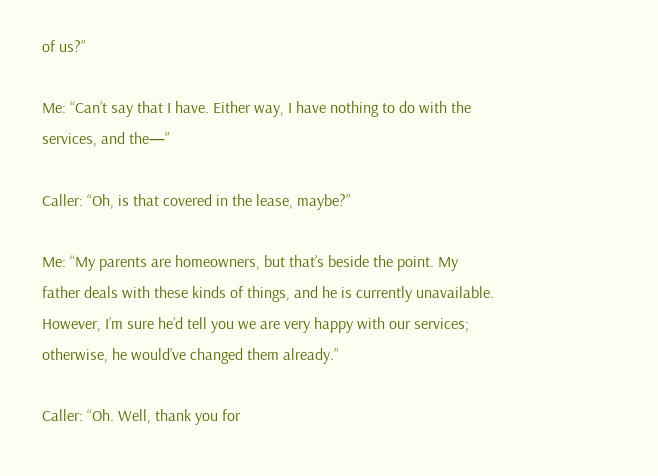of us?”

Me: “Can’t say that I have. Either way, I have nothing to do with the services, and the—”

Caller: “Oh, is that covered in the lease, maybe?”

Me: “My parents are homeowners, but that’s beside the point. My father deals with these kinds of things, and he is currently unavailable. However, I’m sure he’d tell you we are very happy with our services; otherwise, he would’ve changed them already.”

Caller: “Oh. Well, thank you for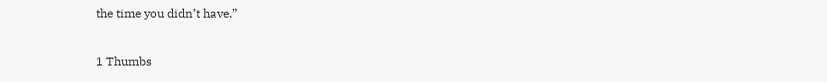the time you didn’t have.”

1 Thumbs